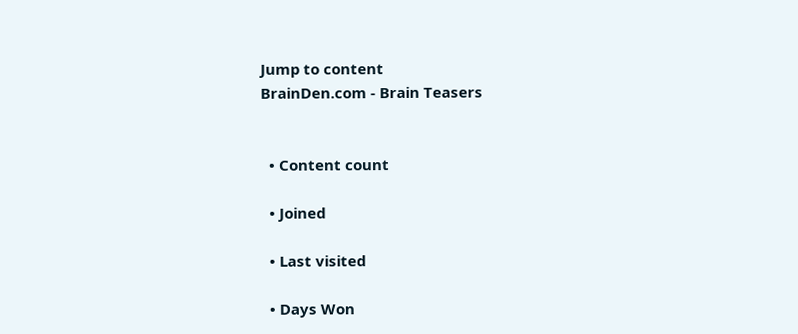Jump to content
BrainDen.com - Brain Teasers


  • Content count

  • Joined

  • Last visited

  • Days Won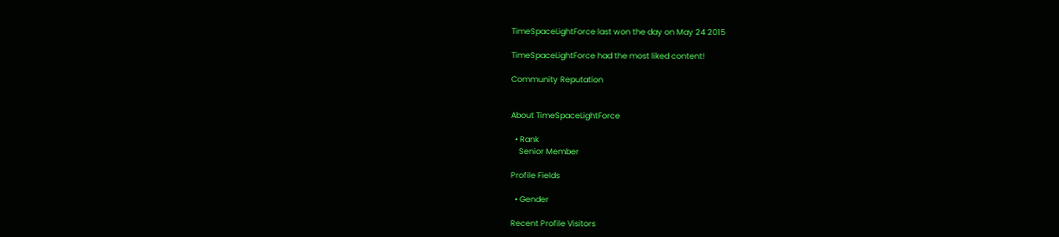TimeSpaceLightForce last won the day on May 24 2015

TimeSpaceLightForce had the most liked content!

Community Reputation


About TimeSpaceLightForce

  • Rank
    Senior Member

Profile Fields

  • Gender

Recent Profile Visitors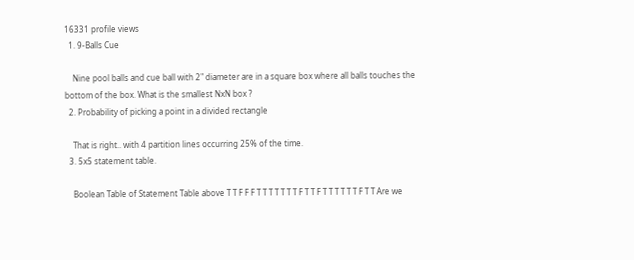16331 profile views
  1. 9-Balls Cue

    Nine pool balls and cue ball with 2" diameter are in a square box where all balls touches the bottom of the box. What is the smallest NxN box ?
  2. Probability of picking a point in a divided rectangle

    That is right.. with 4 partition lines occurring 25% of the time.
  3. 5x5 statement table.

    Boolean Table of Statement Table above T T F F F T T T T T T T F T T F T T T T T T F T T Are we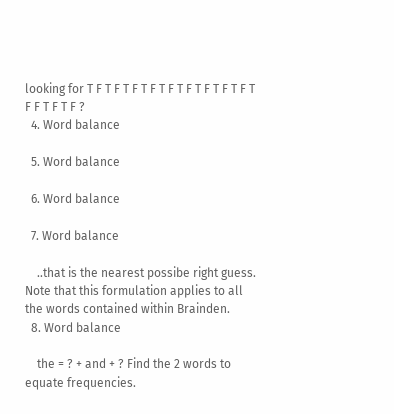looking for T F T F T F T F T F T F T F T F T F T F F T F T F ?
  4. Word balance

  5. Word balance

  6. Word balance

  7. Word balance

    ..that is the nearest possibe right guess. Note that this formulation applies to all the words contained within Brainden.
  8. Word balance

    the = ? + and + ? Find the 2 words to equate frequencies.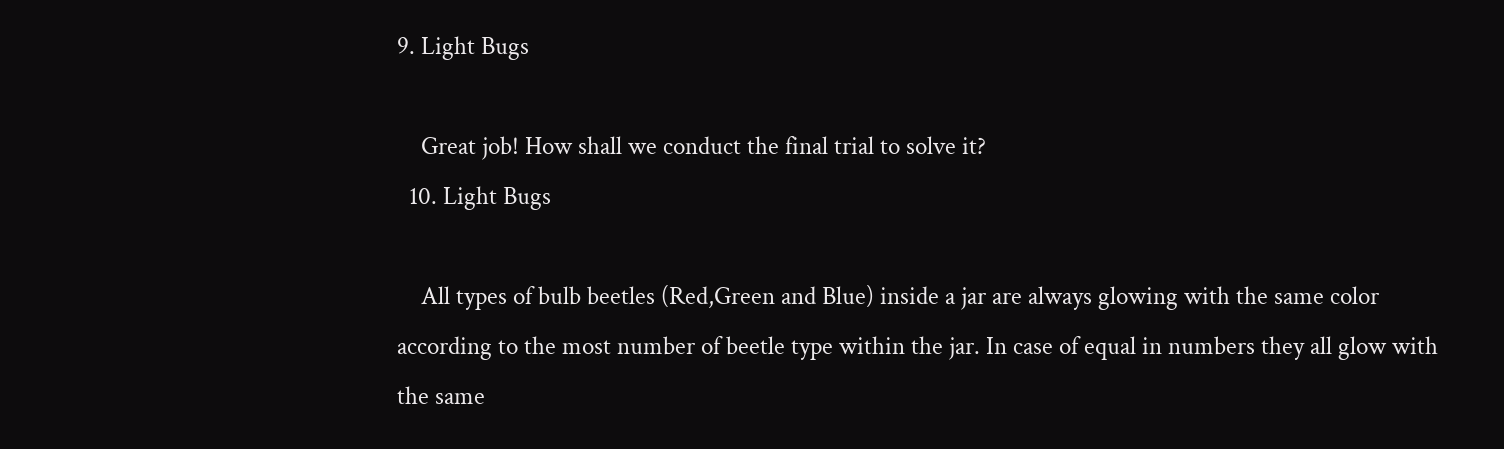9. Light Bugs

    Great job! How shall we conduct the final trial to solve it?
  10. Light Bugs

    All types of bulb beetles (Red,Green and Blue) inside a jar are always glowing with the same color according to the most number of beetle type within the jar. In case of equal in numbers they all glow with the same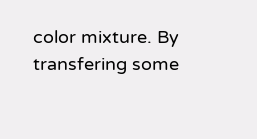color mixture. By transfering some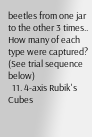beetles from one jar to the other 3 times.. How many of each type were captured? (See trial sequence below)
  11. 4-axis Rubik's Cubes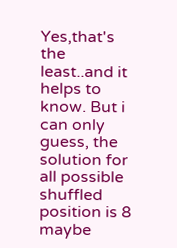Yes,that's the least..and it helps to know. But i can only guess, the solution for all possible shuffled position is 8 maybe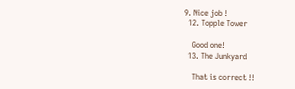9. Nice job !
  12. Topple Tower

    Good one!
  13. The Junkyard

    That is correct !!